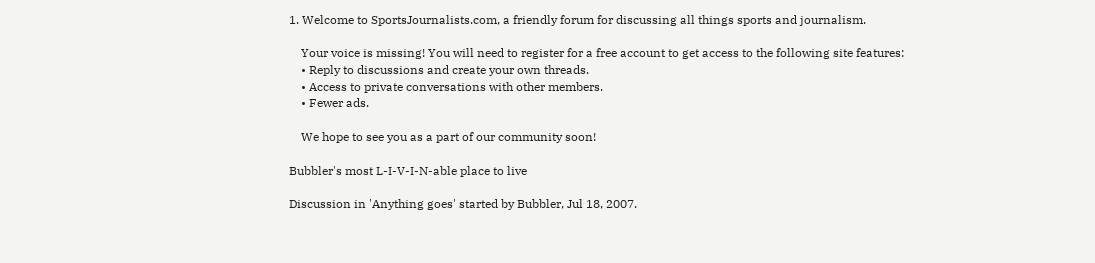1. Welcome to SportsJournalists.com, a friendly forum for discussing all things sports and journalism.

    Your voice is missing! You will need to register for a free account to get access to the following site features:
    • Reply to discussions and create your own threads.
    • Access to private conversations with other members.
    • Fewer ads.

    We hope to see you as a part of our community soon!

Bubbler's most L-I-V-I-N-able place to live

Discussion in 'Anything goes' started by Bubbler, Jul 18, 2007.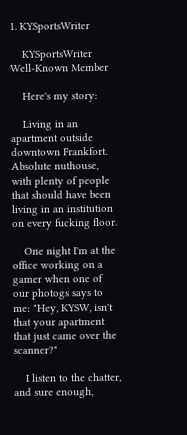1. KYSportsWriter

    KYSportsWriter Well-Known Member

    Here's my story:

    Living in an apartment outside downtown Frankfort. Absolute nuthouse, with plenty of people that should have been living in an institution on every fucking floor.

    One night I'm at the office working on a gamer when one of our photogs says to me: "Hey, KYSW, isn't that your apartment that just came over the scanner?"

    I listen to the chatter, and sure enough,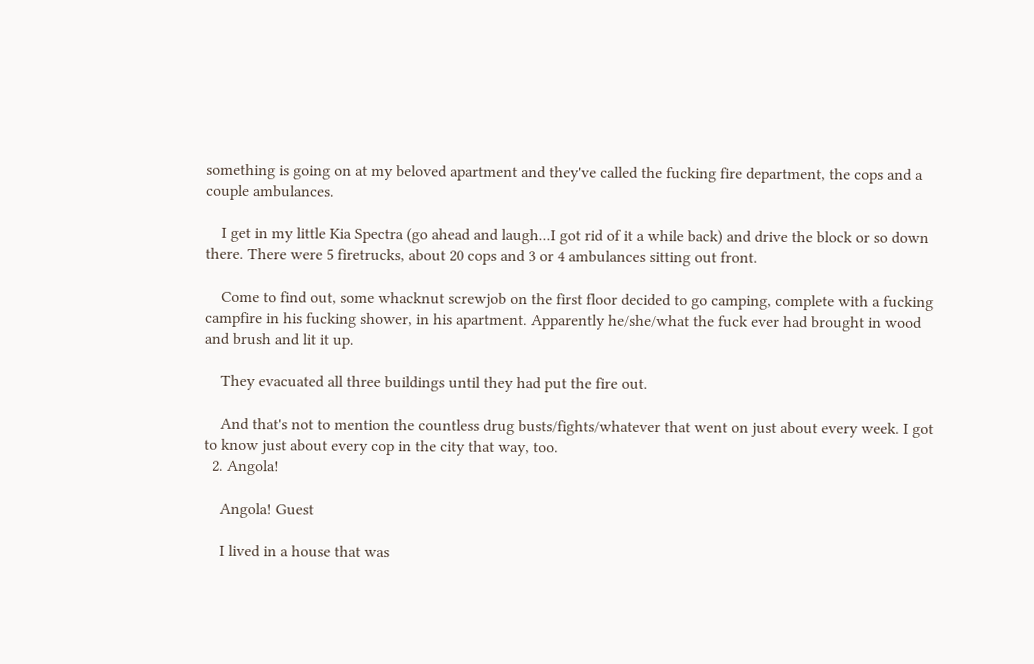something is going on at my beloved apartment and they've called the fucking fire department, the cops and a couple ambulances.

    I get in my little Kia Spectra (go ahead and laugh...I got rid of it a while back) and drive the block or so down there. There were 5 firetrucks, about 20 cops and 3 or 4 ambulances sitting out front.

    Come to find out, some whacknut screwjob on the first floor decided to go camping, complete with a fucking campfire in his fucking shower, in his apartment. Apparently he/she/what the fuck ever had brought in wood and brush and lit it up.

    They evacuated all three buildings until they had put the fire out.

    And that's not to mention the countless drug busts/fights/whatever that went on just about every week. I got to know just about every cop in the city that way, too.
  2. Angola!

    Angola! Guest

    I lived in a house that was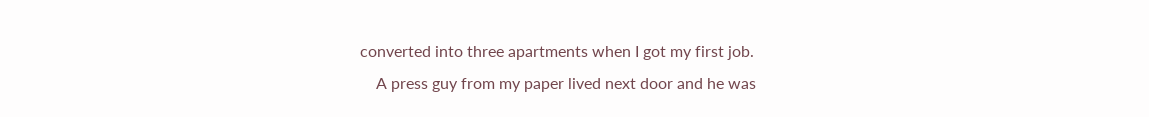converted into three apartments when I got my first job.
    A press guy from my paper lived next door and he was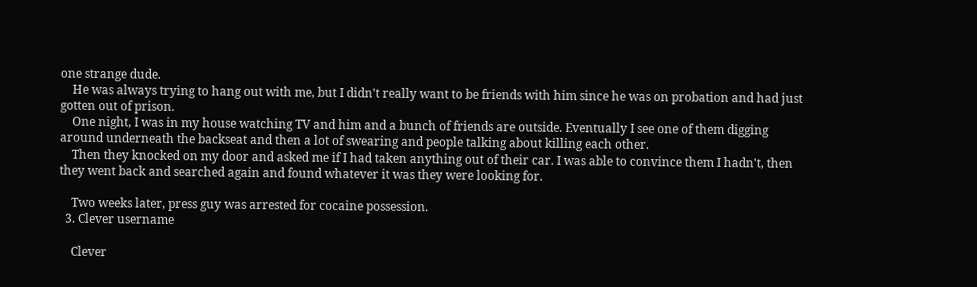one strange dude.
    He was always trying to hang out with me, but I didn't really want to be friends with him since he was on probation and had just gotten out of prison.
    One night, I was in my house watching TV and him and a bunch of friends are outside. Eventually I see one of them digging around underneath the backseat and then a lot of swearing and people talking about killing each other.
    Then they knocked on my door and asked me if I had taken anything out of their car. I was able to convince them I hadn't, then they went back and searched again and found whatever it was they were looking for.

    Two weeks later, press guy was arrested for cocaine possession.
  3. Clever username

    Clever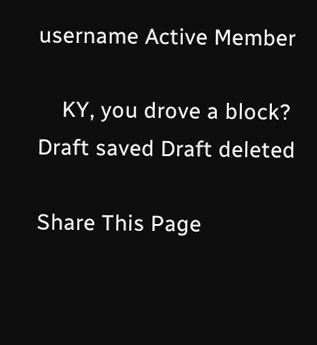username Active Member

    KY, you drove a block?
Draft saved Draft deleted

Share This Page